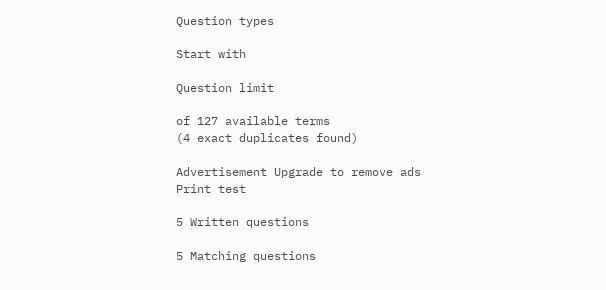Question types

Start with

Question limit

of 127 available terms
(4 exact duplicates found)

Advertisement Upgrade to remove ads
Print test

5 Written questions

5 Matching questions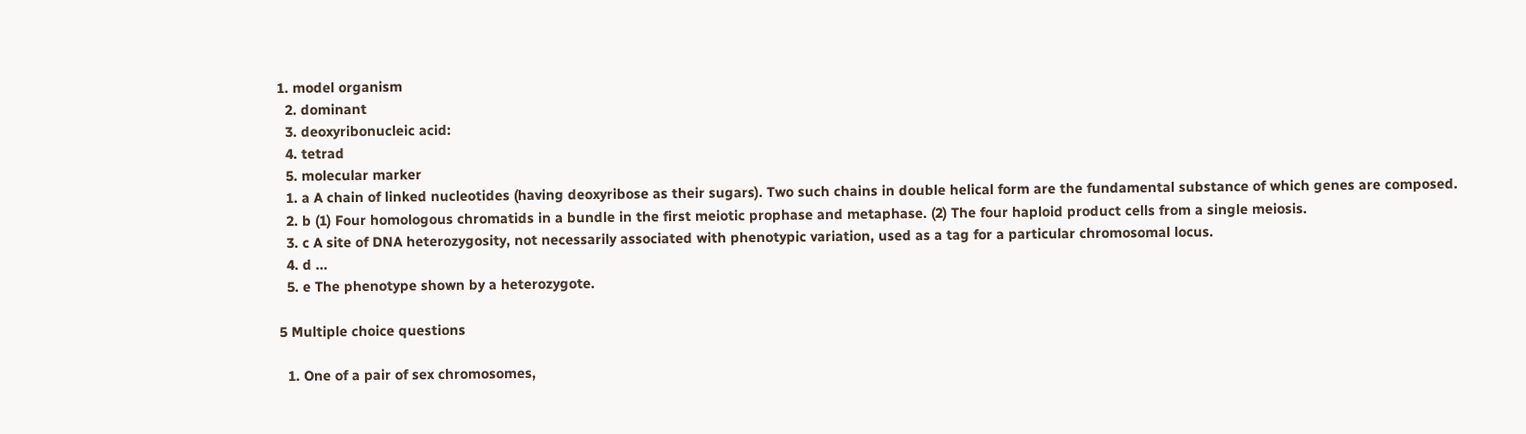1. model organism
  2. dominant
  3. deoxyribonucleic acid:
  4. tetrad
  5. molecular marker
  1. a A chain of linked nucleotides (having deoxyribose as their sugars). Two such chains in double helical form are the fundamental substance of which genes are composed.
  2. b (1) Four homologous chromatids in a bundle in the first meiotic prophase and metaphase. (2) The four haploid product cells from a single meiosis.
  3. c A site of DNA heterozygosity, not necessarily associated with phenotypic variation, used as a tag for a particular chromosomal locus.
  4. d ...
  5. e The phenotype shown by a heterozygote.

5 Multiple choice questions

  1. One of a pair of sex chromosomes,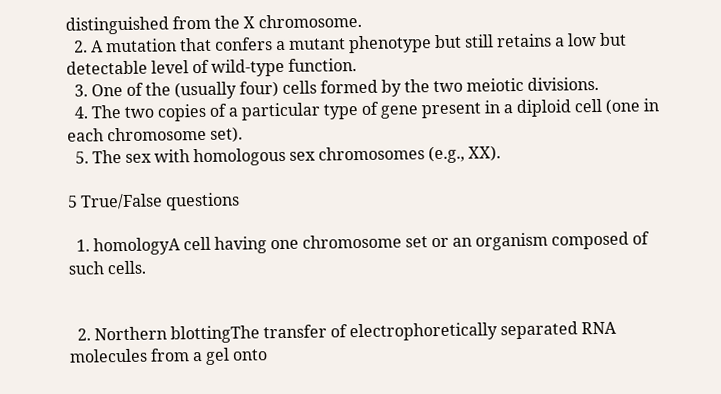distinguished from the X chromosome.
  2. A mutation that confers a mutant phenotype but still retains a low but detectable level of wild-type function.
  3. One of the (usually four) cells formed by the two meiotic divisions.
  4. The two copies of a particular type of gene present in a diploid cell (one in each chromosome set).
  5. The sex with homologous sex chromosomes (e.g., XX).

5 True/False questions

  1. homologyA cell having one chromosome set or an organism composed of such cells.


  2. Northern blottingThe transfer of electrophoretically separated RNA molecules from a gel onto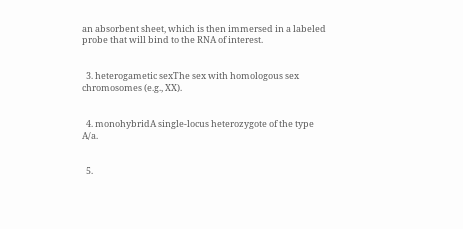an absorbent sheet, which is then immersed in a labeled probe that will bind to the RNA of interest.


  3. heterogametic sexThe sex with homologous sex chromosomes (e.g., XX).


  4. monohybridA single-locus heterozygote of the type A/a.


  5.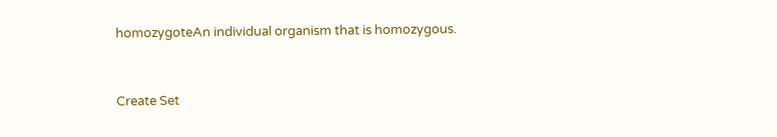homozygoteAn individual organism that is homozygous.


Create Set